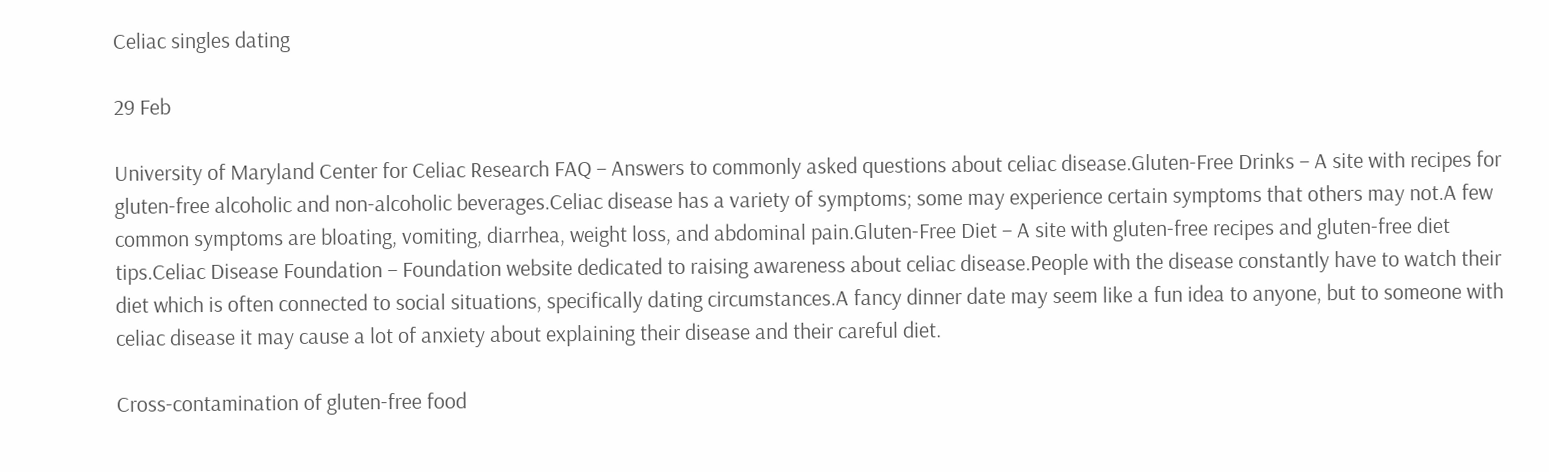Celiac singles dating

29 Feb

University of Maryland Center for Celiac Research FAQ – Answers to commonly asked questions about celiac disease.Gluten-Free Drinks – A site with recipes for gluten-free alcoholic and non-alcoholic beverages.Celiac disease has a variety of symptoms; some may experience certain symptoms that others may not.A few common symptoms are bloating, vomiting, diarrhea, weight loss, and abdominal pain.Gluten-Free Diet – A site with gluten-free recipes and gluten-free diet tips.Celiac Disease Foundation – Foundation website dedicated to raising awareness about celiac disease.People with the disease constantly have to watch their diet which is often connected to social situations, specifically dating circumstances.A fancy dinner date may seem like a fun idea to anyone, but to someone with celiac disease it may cause a lot of anxiety about explaining their disease and their careful diet.

Cross-contamination of gluten-free food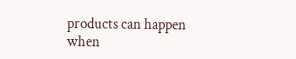products can happen when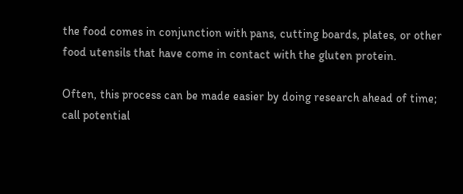the food comes in conjunction with pans, cutting boards, plates, or other food utensils that have come in contact with the gluten protein.

Often, this process can be made easier by doing research ahead of time; call potential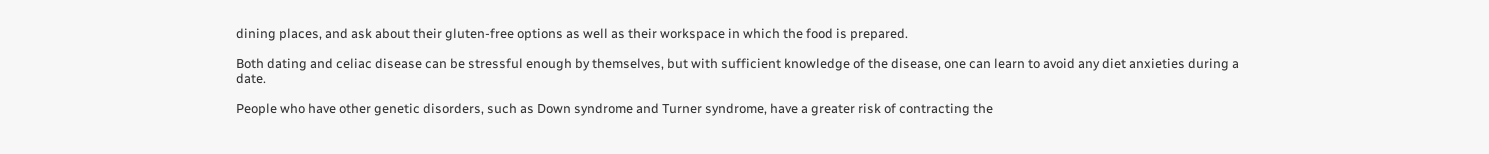dining places, and ask about their gluten-free options as well as their workspace in which the food is prepared.

Both dating and celiac disease can be stressful enough by themselves, but with sufficient knowledge of the disease, one can learn to avoid any diet anxieties during a date.

People who have other genetic disorders, such as Down syndrome and Turner syndrome, have a greater risk of contracting the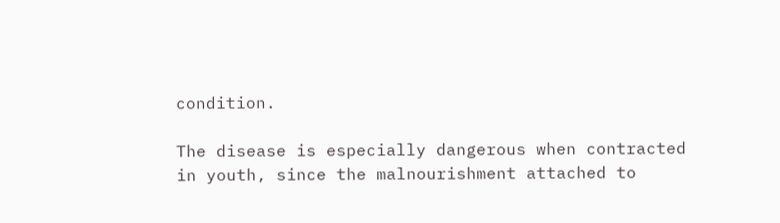condition.

The disease is especially dangerous when contracted in youth, since the malnourishment attached to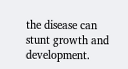the disease can stunt growth and development.